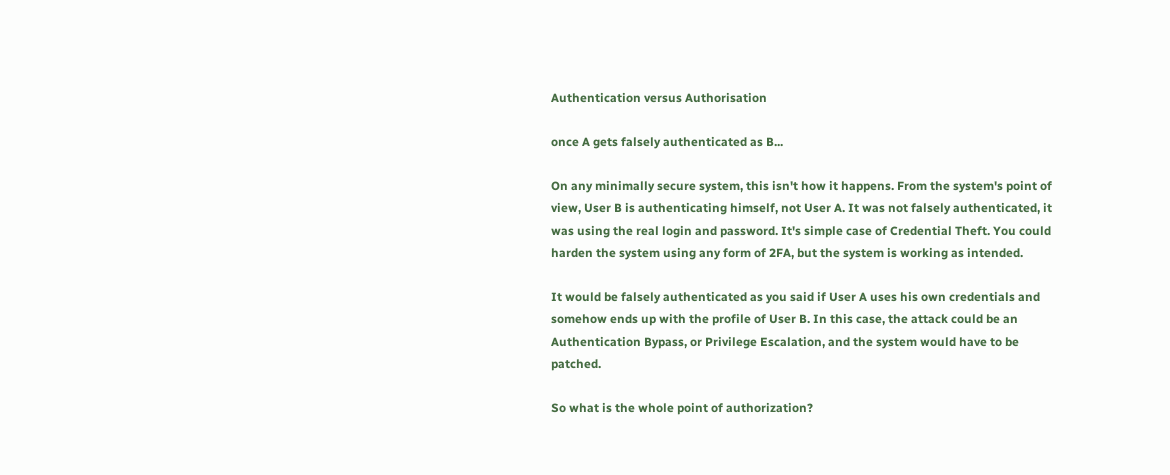Authentication versus Authorisation

once A gets falsely authenticated as B...

On any minimally secure system, this isn't how it happens. From the system's point of view, User B is authenticating himself, not User A. It was not falsely authenticated, it was using the real login and password. It's simple case of Credential Theft. You could harden the system using any form of 2FA, but the system is working as intended.

It would be falsely authenticated as you said if User A uses his own credentials and somehow ends up with the profile of User B. In this case, the attack could be an Authentication Bypass, or Privilege Escalation, and the system would have to be patched.

So what is the whole point of authorization?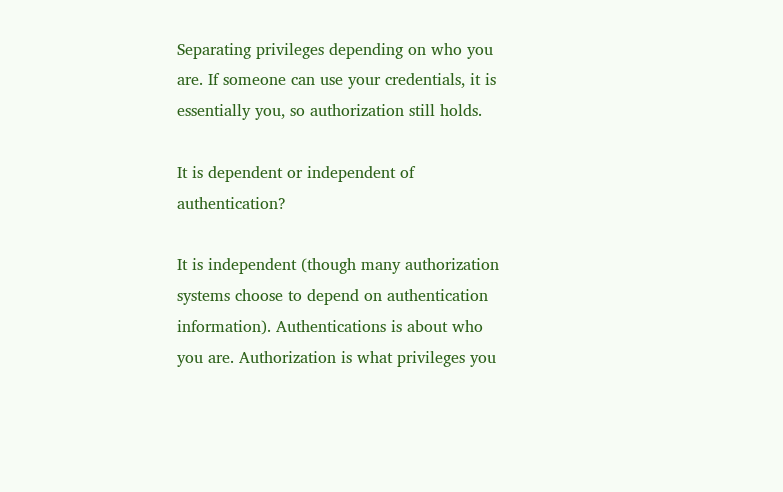Separating privileges depending on who you are. If someone can use your credentials, it is essentially you, so authorization still holds.

It is dependent or independent of authentication?

It is independent (though many authorization systems choose to depend on authentication information). Authentications is about who you are. Authorization is what privileges you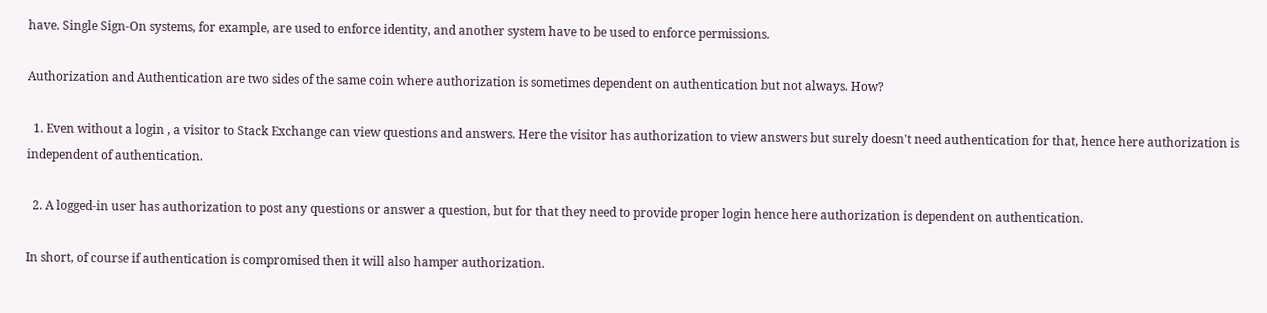have. Single Sign-On systems, for example, are used to enforce identity, and another system have to be used to enforce permissions.

Authorization and Authentication are two sides of the same coin where authorization is sometimes dependent on authentication but not always. How?

  1. Even without a login , a visitor to Stack Exchange can view questions and answers. Here the visitor has authorization to view answers but surely doesn't need authentication for that, hence here authorization is independent of authentication.

  2. A logged-in user has authorization to post any questions or answer a question, but for that they need to provide proper login hence here authorization is dependent on authentication.

In short, of course if authentication is compromised then it will also hamper authorization.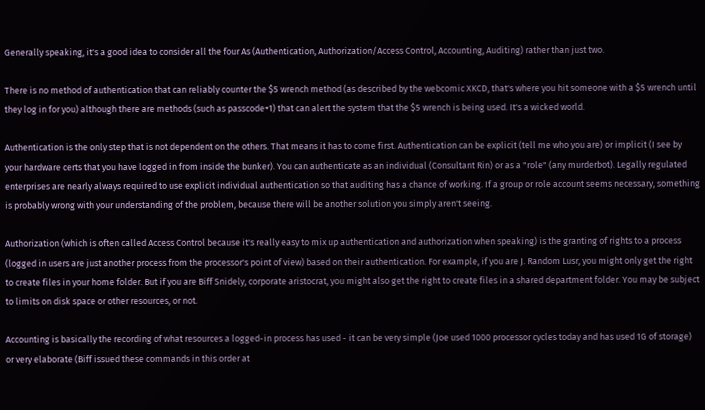Generally speaking, it's a good idea to consider all the four As (Authentication, Authorization/Access Control, Accounting, Auditing) rather than just two.

There is no method of authentication that can reliably counter the $5 wrench method (as described by the webcomic XKCD, that's where you hit someone with a $5 wrench until they log in for you) although there are methods (such as passcode+1) that can alert the system that the $5 wrench is being used. It's a wicked world.

Authentication is the only step that is not dependent on the others. That means it has to come first. Authentication can be explicit (tell me who you are) or implicit (I see by your hardware certs that you have logged in from inside the bunker). You can authenticate as an individual (Consultant Rin) or as a "role" (any murderbot). Legally regulated enterprises are nearly always required to use explicit individual authentication so that auditing has a chance of working. If a group or role account seems necessary, something is probably wrong with your understanding of the problem, because there will be another solution you simply aren't seeing.

Authorization (which is often called Access Control because it's really easy to mix up authentication and authorization when speaking) is the granting of rights to a process (logged in users are just another process from the processor's point of view) based on their authentication. For example, if you are J. Random Lusr, you might only get the right to create files in your home folder. But if you are Biff Snidely, corporate aristocrat, you might also get the right to create files in a shared department folder. You may be subject to limits on disk space or other resources, or not.

Accounting is basically the recording of what resources a logged-in process has used - it can be very simple (Joe used 1000 processor cycles today and has used 1G of storage) or very elaborate (Biff issued these commands in this order at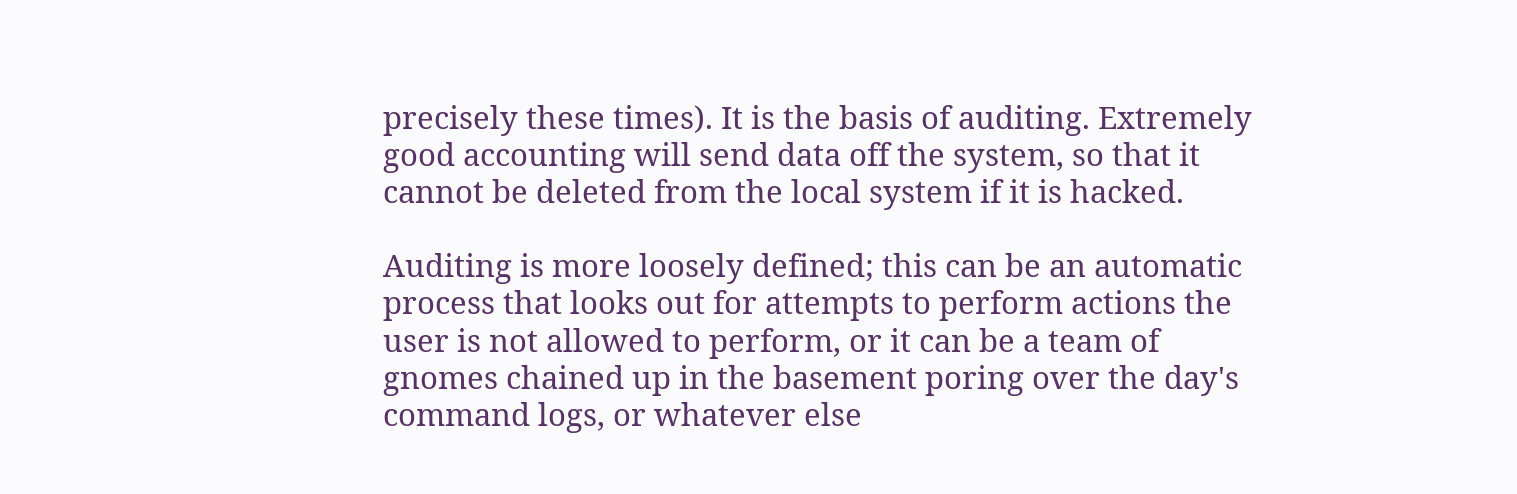precisely these times). It is the basis of auditing. Extremely good accounting will send data off the system, so that it cannot be deleted from the local system if it is hacked.

Auditing is more loosely defined; this can be an automatic process that looks out for attempts to perform actions the user is not allowed to perform, or it can be a team of gnomes chained up in the basement poring over the day's command logs, or whatever else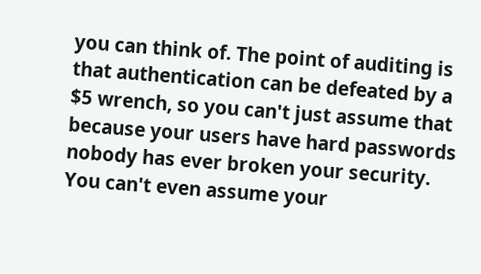you can think of. The point of auditing is that authentication can be defeated by a $5 wrench, so you can't just assume that because your users have hard passwords nobody has ever broken your security. You can't even assume your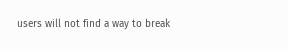users will not find a way to break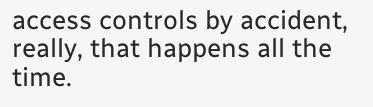access controls by accident, really, that happens all the time.